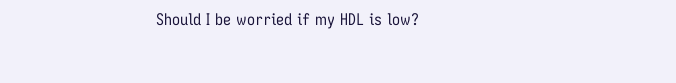Should I be worried if my HDL is low?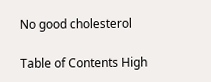No good cholesterol

Table of Contents High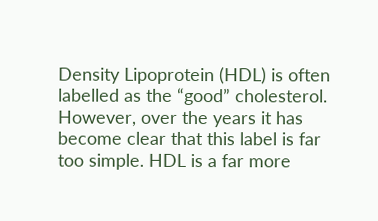Density Lipoprotein (HDL) is often labelled as the “good” cholesterol. However, over the years it has become clear that this label is far too simple. HDL is a far more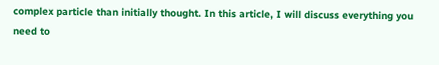complex particle than initially thought. In this article, I will discuss everything you need to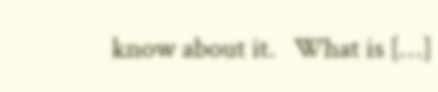know about it.   What is […]